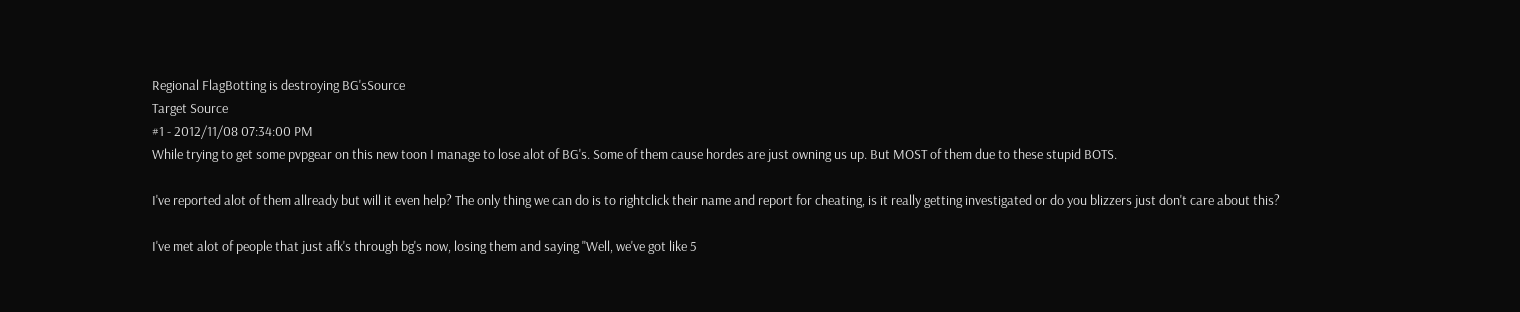Regional FlagBotting is destroying BG'sSource
Target Source
#1 - 2012/11/08 07:34:00 PM
While trying to get some pvpgear on this new toon I manage to lose alot of BG's. Some of them cause hordes are just owning us up. But MOST of them due to these stupid BOTS.

I've reported alot of them allready but will it even help? The only thing we can do is to rightclick their name and report for cheating, is it really getting investigated or do you blizzers just don't care about this?

I've met alot of people that just afk's through bg's now, losing them and saying "Well, we've got like 5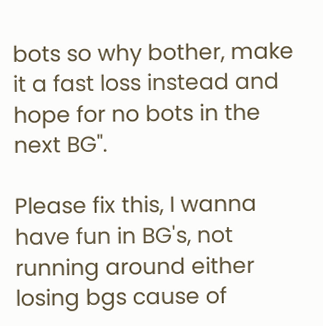bots so why bother, make it a fast loss instead and hope for no bots in the next BG".

Please fix this, I wanna have fun in BG's, not running around either losing bgs cause of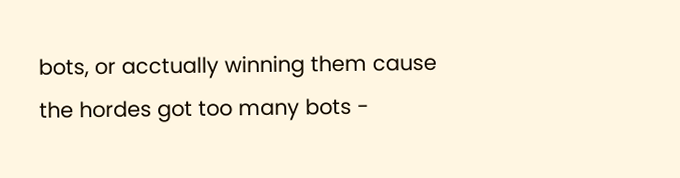bots, or acctually winning them cause the hordes got too many bots -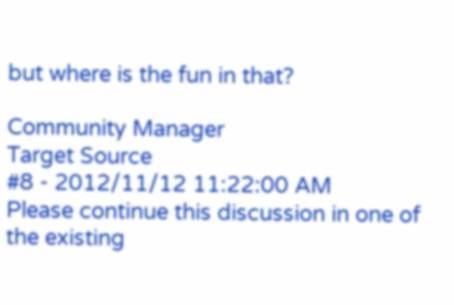but where is the fun in that?

Community Manager
Target Source
#8 - 2012/11/12 11:22:00 AM
Please continue this discussion in one of the existing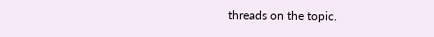threads on the topic.